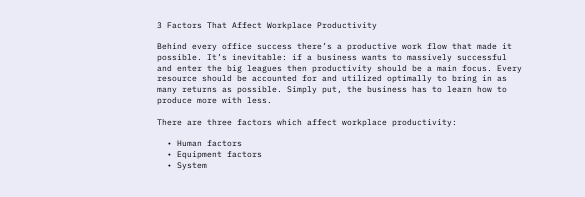3 Factors That Affect Workplace Productivity

Behind every office success there’s a productive work flow that made it possible. It’s inevitable: if a business wants to massively successful and enter the big leagues then productivity should be a main focus. Every resource should be accounted for and utilized optimally to bring in as many returns as possible. Simply put, the business has to learn how to produce more with less.

There are three factors which affect workplace productivity:

  • Human factors
  • Equipment factors
  • System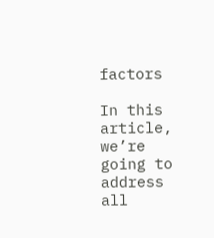factors

In this article, we’re going to address all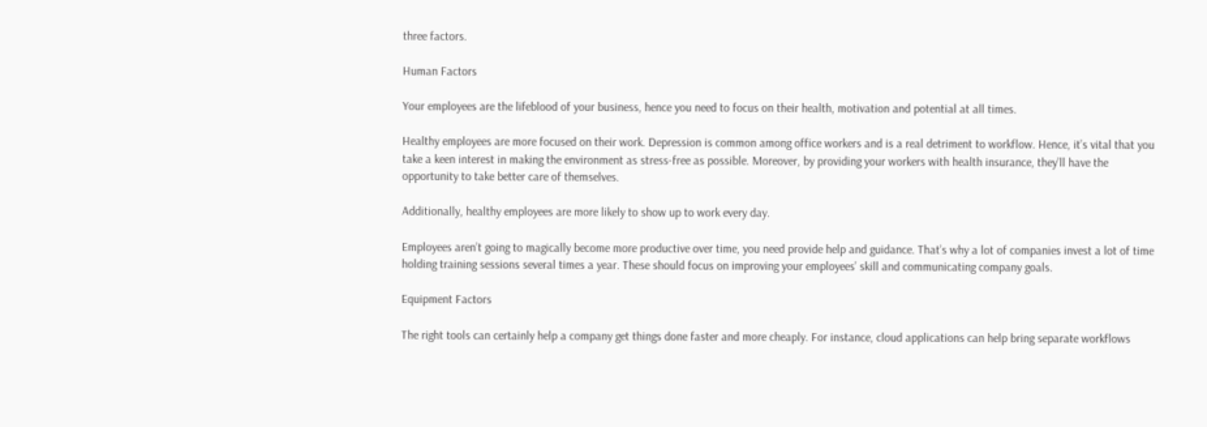three factors.

Human Factors

Your employees are the lifeblood of your business, hence you need to focus on their health, motivation and potential at all times.

Healthy employees are more focused on their work. Depression is common among office workers and is a real detriment to workflow. Hence, it’s vital that you take a keen interest in making the environment as stress-free as possible. Moreover, by providing your workers with health insurance, they’ll have the opportunity to take better care of themselves.

Additionally, healthy employees are more likely to show up to work every day.

Employees aren’t going to magically become more productive over time, you need provide help and guidance. That’s why a lot of companies invest a lot of time holding training sessions several times a year. These should focus on improving your employees’ skill and communicating company goals.

Equipment Factors

The right tools can certainly help a company get things done faster and more cheaply. For instance, cloud applications can help bring separate workflows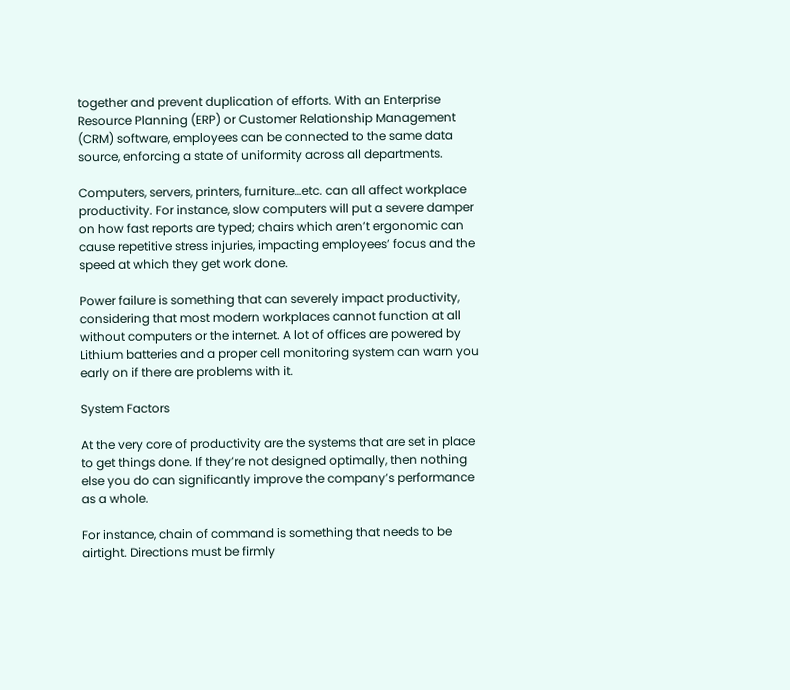together and prevent duplication of efforts. With an Enterprise Resource Planning (ERP) or Customer Relationship Management (CRM) software, employees can be connected to the same data source, enforcing a state of uniformity across all departments.

Computers, servers, printers, furniture…etc. can all affect workplace productivity. For instance, slow computers will put a severe damper on how fast reports are typed; chairs which aren’t ergonomic can cause repetitive stress injuries, impacting employees’ focus and the speed at which they get work done.

Power failure is something that can severely impact productivity, considering that most modern workplaces cannot function at all without computers or the internet. A lot of offices are powered by Lithium batteries and a proper cell monitoring system can warn you early on if there are problems with it.

System Factors

At the very core of productivity are the systems that are set in place to get things done. If they’re not designed optimally, then nothing else you do can significantly improve the company’s performance as a whole.

For instance, chain of command is something that needs to be airtight. Directions must be firmly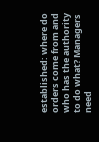established: where do orders come from and who has the authority to do what? Managers need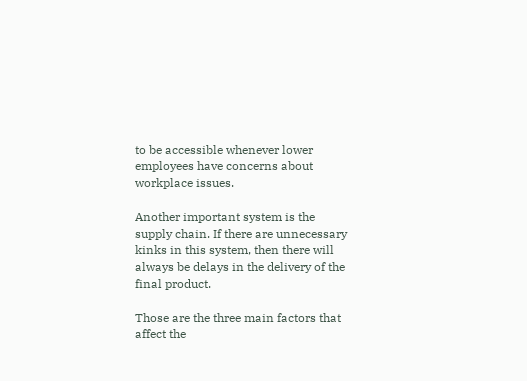to be accessible whenever lower employees have concerns about workplace issues.

Another important system is the supply chain. If there are unnecessary kinks in this system, then there will always be delays in the delivery of the final product.

Those are the three main factors that affect the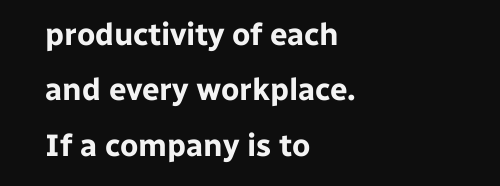productivity of each and every workplace. If a company is to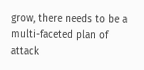grow, there needs to be a multi-faceted plan of attack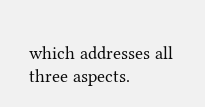which addresses all three aspects.